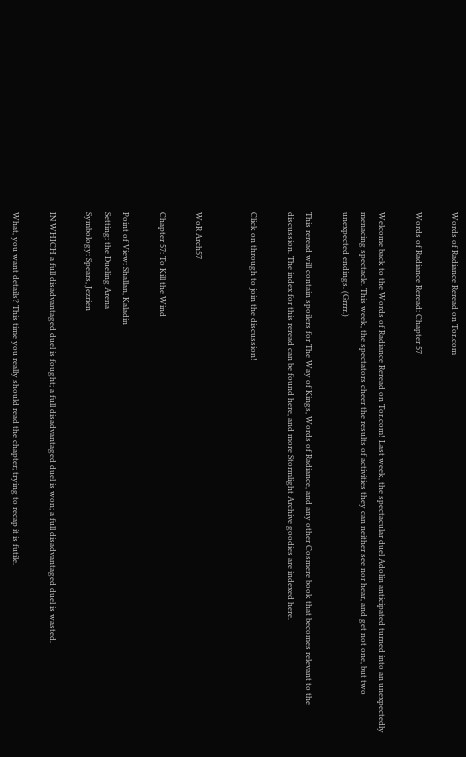Words of Radiance Reread on Tor.com

Words of Radiance Reread: Chapter 57

Welcome back to the Words of Radiance Reread on Tor.com! Last week, the spectacular duel Adolin anticipated turned into an unexpectedly menacing spectacle. This week, the spectators cheer the results of activities they can neither see nor hear, and get not one, but two unexpected endings. (Grrrr.)

This reread will contain spoilers for The Way of Kings, Words of Radiance, and any other Cosmere book that becomes relevant to the discussion. The index for this reread can be found here, and more Stormlight Archive goodies are indexed here.

Click on through to join the discussion!


WoR Arch57

Chapter 57: To Kill the Wind

Point of View: Shallan, Kaladin
Setting: the Dueling Arena
Symbology: Spears, Jezrien

IN WHICH a full disadvantaged duel is fought; a full disadvantaged duel is won; a full disadvantaged duel is wasted.

What, you want details? This time you really should read the chapter; trying to recap it is futile.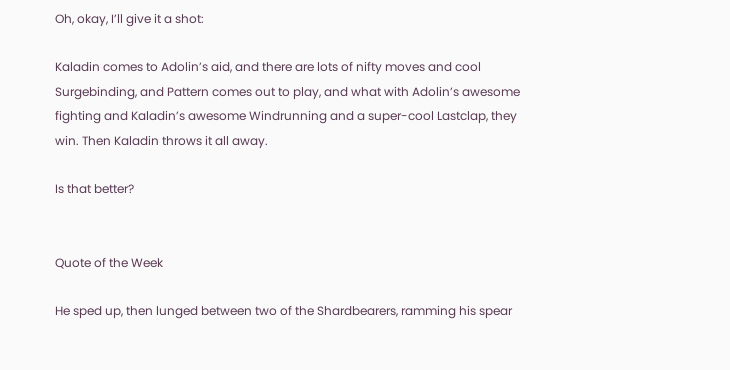Oh, okay, I’ll give it a shot:

Kaladin comes to Adolin’s aid, and there are lots of nifty moves and cool Surgebinding, and Pattern comes out to play, and what with Adolin’s awesome fighting and Kaladin’s awesome Windrunning and a super-cool Lastclap, they win. Then Kaladin throws it all away.

Is that better?


Quote of the Week

He sped up, then lunged between two of the Shardbearers, ramming his spear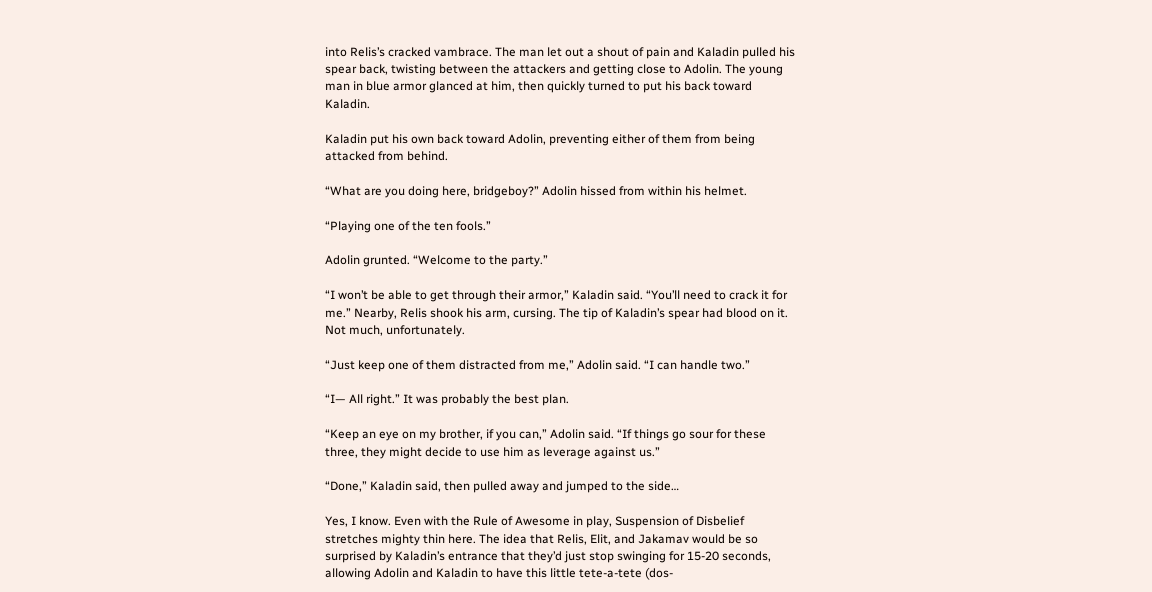into Relis’s cracked vambrace. The man let out a shout of pain and Kaladin pulled his spear back, twisting between the attackers and getting close to Adolin. The young man in blue armor glanced at him, then quickly turned to put his back toward Kaladin.

Kaladin put his own back toward Adolin, preventing either of them from being attacked from behind.

“What are you doing here, bridgeboy?” Adolin hissed from within his helmet.

“Playing one of the ten fools.”

Adolin grunted. “Welcome to the party.”

“I won’t be able to get through their armor,” Kaladin said. “You’ll need to crack it for me.” Nearby, Relis shook his arm, cursing. The tip of Kaladin’s spear had blood on it. Not much, unfortunately.

“Just keep one of them distracted from me,” Adolin said. “I can handle two.”

“I— All right.” It was probably the best plan.

“Keep an eye on my brother, if you can,” Adolin said. “If things go sour for these three, they might decide to use him as leverage against us.”

“Done,” Kaladin said, then pulled away and jumped to the side…

Yes, I know. Even with the Rule of Awesome in play, Suspension of Disbelief stretches mighty thin here. The idea that Relis, Elit, and Jakamav would be so surprised by Kaladin’s entrance that they’d just stop swinging for 15-20 seconds, allowing Adolin and Kaladin to have this little tete-a-tete (dos-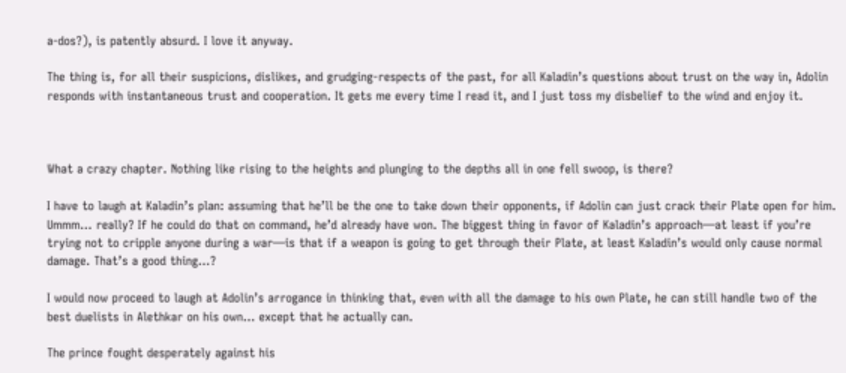a-dos?), is patently absurd. I love it anyway.

The thing is, for all their suspicions, dislikes, and grudging-respects of the past, for all Kaladin’s questions about trust on the way in, Adolin responds with instantaneous trust and cooperation. It gets me every time I read it, and I just toss my disbelief to the wind and enjoy it.



What a crazy chapter. Nothing like rising to the heights and plunging to the depths all in one fell swoop, is there?

I have to laugh at Kaladin’s plan: assuming that he’ll be the one to take down their opponents, if Adolin can just crack their Plate open for him. Ummm… really? If he could do that on command, he’d already have won. The biggest thing in favor of Kaladin’s approach—at least if you’re trying not to cripple anyone during a war—is that if a weapon is going to get through their Plate, at least Kaladin’s would only cause normal damage. That’s a good thing…?

I would now proceed to laugh at Adolin’s arrogance in thinking that, even with all the damage to his own Plate, he can still handle two of the best duelists in Alethkar on his own… except that he actually can.

The prince fought desperately against his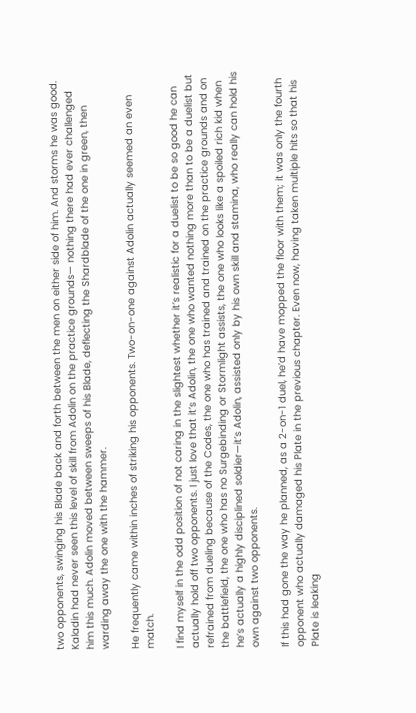two opponents, swinging his Blade back and forth between the men on either side of him. And storms he was good. Kaladin had never seen this level of skill from Adolin on the practice grounds— nothing there had ever challenged him this much. Adolin moved between sweeps of his Blade, deflecting the Shardblade of the one in green, then warding away the one with the hammer.

He frequently came within inches of striking his opponents. Two-on-one against Adolin actually seemed an even match.

I find myself in the odd position of not caring in the slightest whether it’s realistic for a duelist to be so good he can actually hold off two opponents. I just love that it’s Adolin, the one who wanted nothing more than to be a duelist but refrained from dueling because of the Codes, the one who has trained and trained on the practice grounds and on the battlefield, the one who has no Surgebinding or Stormlight assists, the one who looks like a spoiled rich kid when he’s actually a highly disciplined soldier—it’s Adolin, assisted only by his own skill and stamina, who really can hold his own against two opponents.

If this had gone the way he planned, as a 2-on-1 duel, he’d have mopped the floor with them; it was only the fourth opponent who actually damaged his Plate in the previous chapter. Even now, having taken multiple hits so that his Plate is leaking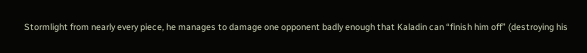Stormlight from nearly every piece, he manages to damage one opponent badly enough that Kaladin can “finish him off” (destroying his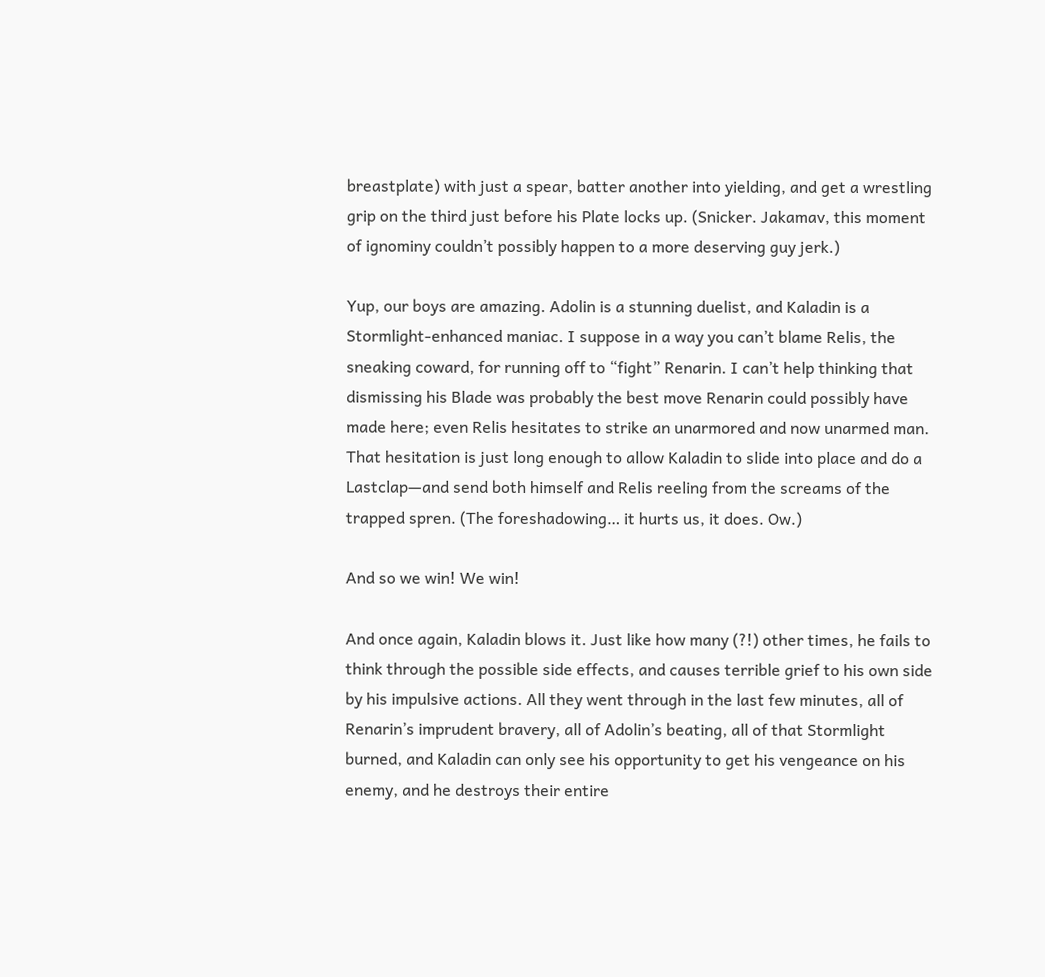breastplate) with just a spear, batter another into yielding, and get a wrestling grip on the third just before his Plate locks up. (Snicker. Jakamav, this moment of ignominy couldn’t possibly happen to a more deserving guy jerk.)

Yup, our boys are amazing. Adolin is a stunning duelist, and Kaladin is a Stormlight-enhanced maniac. I suppose in a way you can’t blame Relis, the sneaking coward, for running off to “fight” Renarin. I can’t help thinking that dismissing his Blade was probably the best move Renarin could possibly have made here; even Relis hesitates to strike an unarmored and now unarmed man. That hesitation is just long enough to allow Kaladin to slide into place and do a Lastclap—and send both himself and Relis reeling from the screams of the trapped spren. (The foreshadowing… it hurts us, it does. Ow.)

And so we win! We win!

And once again, Kaladin blows it. Just like how many (?!) other times, he fails to think through the possible side effects, and causes terrible grief to his own side by his impulsive actions. All they went through in the last few minutes, all of Renarin’s imprudent bravery, all of Adolin’s beating, all of that Stormlight burned, and Kaladin can only see his opportunity to get his vengeance on his enemy, and he destroys their entire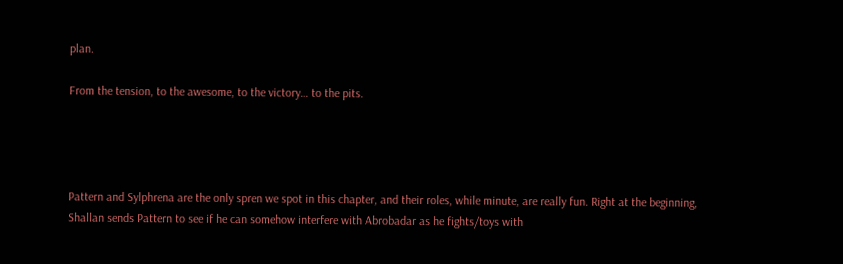plan.

From the tension, to the awesome, to the victory… to the pits.




Pattern and Sylphrena are the only spren we spot in this chapter, and their roles, while minute, are really fun. Right at the beginning, Shallan sends Pattern to see if he can somehow interfere with Abrobadar as he fights/toys with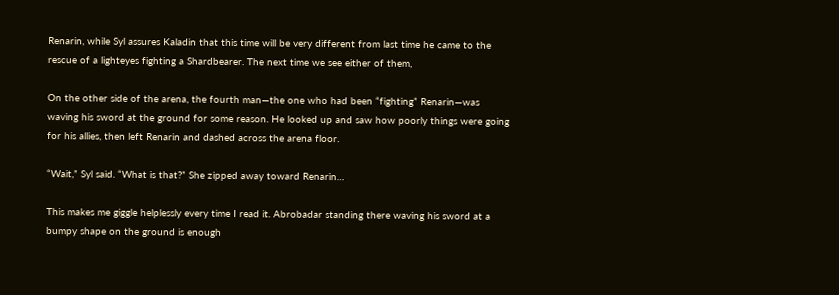Renarin, while Syl assures Kaladin that this time will be very different from last time he came to the rescue of a lighteyes fighting a Shardbearer. The next time we see either of them,

On the other side of the arena, the fourth man—the one who had been “fighting” Renarin—was waving his sword at the ground for some reason. He looked up and saw how poorly things were going for his allies, then left Renarin and dashed across the arena floor.

“Wait,” Syl said. “What is that?” She zipped away toward Renarin…

This makes me giggle helplessly every time I read it. Abrobadar standing there waving his sword at a bumpy shape on the ground is enough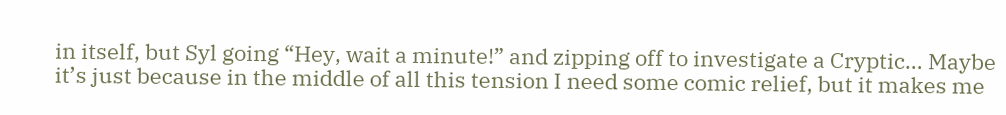in itself, but Syl going “Hey, wait a minute!” and zipping off to investigate a Cryptic… Maybe it’s just because in the middle of all this tension I need some comic relief, but it makes me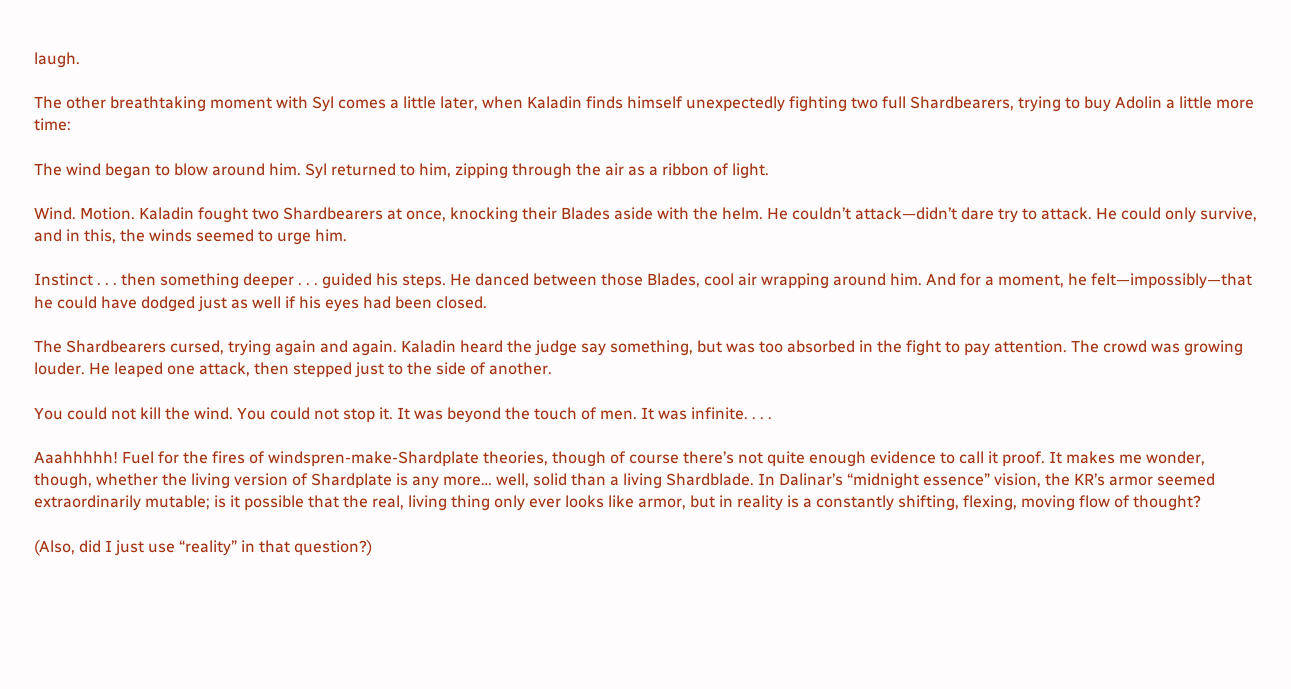laugh.

The other breathtaking moment with Syl comes a little later, when Kaladin finds himself unexpectedly fighting two full Shardbearers, trying to buy Adolin a little more time:

The wind began to blow around him. Syl returned to him, zipping through the air as a ribbon of light.

Wind. Motion. Kaladin fought two Shardbearers at once, knocking their Blades aside with the helm. He couldn’t attack—didn’t dare try to attack. He could only survive, and in this, the winds seemed to urge him.

Instinct . . . then something deeper . . . guided his steps. He danced between those Blades, cool air wrapping around him. And for a moment, he felt—impossibly—that he could have dodged just as well if his eyes had been closed.

The Shardbearers cursed, trying again and again. Kaladin heard the judge say something, but was too absorbed in the fight to pay attention. The crowd was growing louder. He leaped one attack, then stepped just to the side of another.

You could not kill the wind. You could not stop it. It was beyond the touch of men. It was infinite. . . .

Aaahhhhh! Fuel for the fires of windspren-make-Shardplate theories, though of course there’s not quite enough evidence to call it proof. It makes me wonder, though, whether the living version of Shardplate is any more… well, solid than a living Shardblade. In Dalinar’s “midnight essence” vision, the KR’s armor seemed extraordinarily mutable; is it possible that the real, living thing only ever looks like armor, but in reality is a constantly shifting, flexing, moving flow of thought?

(Also, did I just use “reality” in that question?)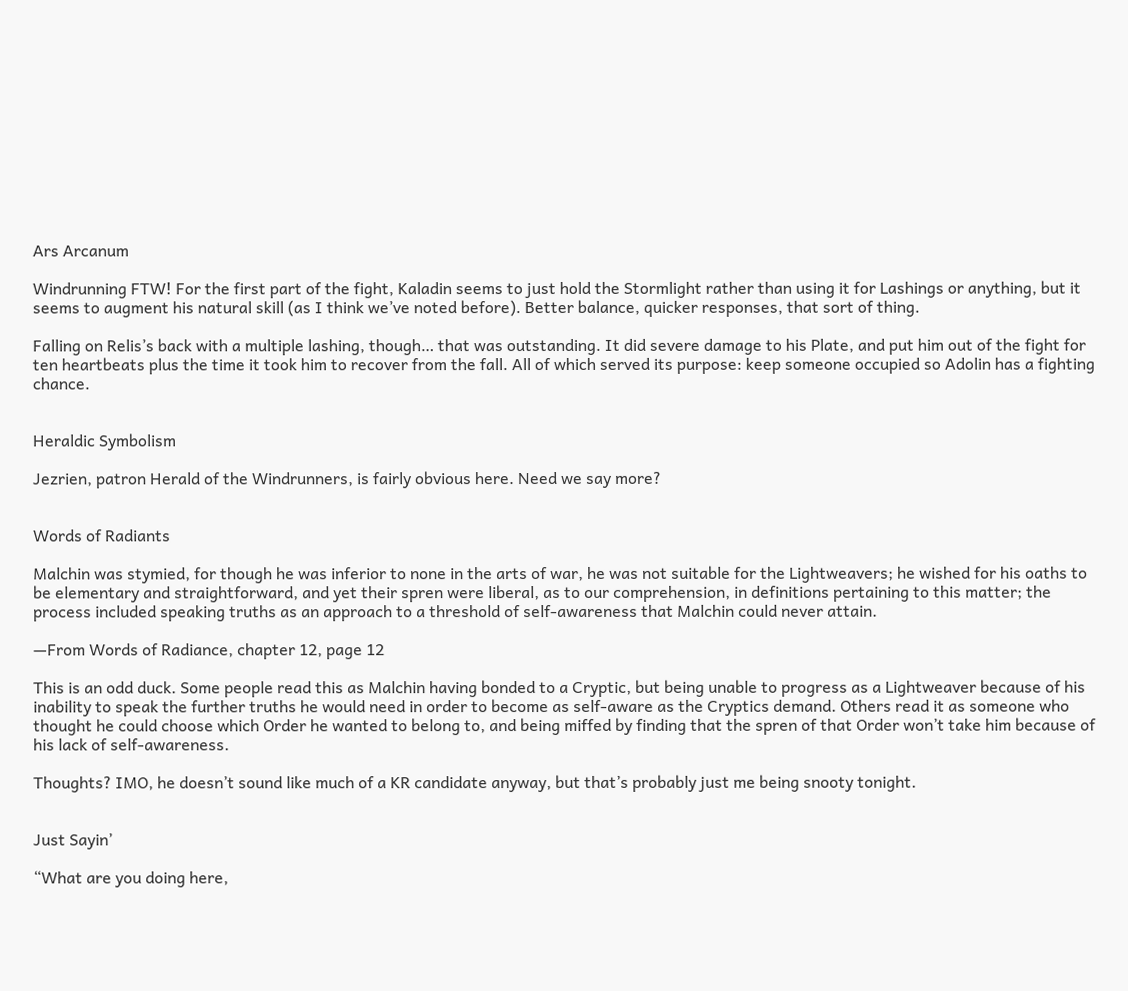Ars Arcanum

Windrunning FTW! For the first part of the fight, Kaladin seems to just hold the Stormlight rather than using it for Lashings or anything, but it seems to augment his natural skill (as I think we’ve noted before). Better balance, quicker responses, that sort of thing.

Falling on Relis’s back with a multiple lashing, though… that was outstanding. It did severe damage to his Plate, and put him out of the fight for ten heartbeats plus the time it took him to recover from the fall. All of which served its purpose: keep someone occupied so Adolin has a fighting chance.


Heraldic Symbolism

Jezrien, patron Herald of the Windrunners, is fairly obvious here. Need we say more?


Words of Radiants

Malchin was stymied, for though he was inferior to none in the arts of war, he was not suitable for the Lightweavers; he wished for his oaths to be elementary and straightforward, and yet their spren were liberal, as to our comprehension, in definitions pertaining to this matter; the process included speaking truths as an approach to a threshold of self-awareness that Malchin could never attain.

—From Words of Radiance, chapter 12, page 12

This is an odd duck. Some people read this as Malchin having bonded to a Cryptic, but being unable to progress as a Lightweaver because of his inability to speak the further truths he would need in order to become as self-aware as the Cryptics demand. Others read it as someone who thought he could choose which Order he wanted to belong to, and being miffed by finding that the spren of that Order won’t take him because of his lack of self-awareness.

Thoughts? IMO, he doesn’t sound like much of a KR candidate anyway, but that’s probably just me being snooty tonight.


Just Sayin’

“What are you doing here,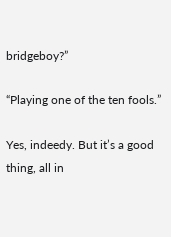bridgeboy?”

“Playing one of the ten fools.”

Yes, indeedy. But it’s a good thing, all in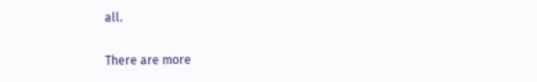all.

There are more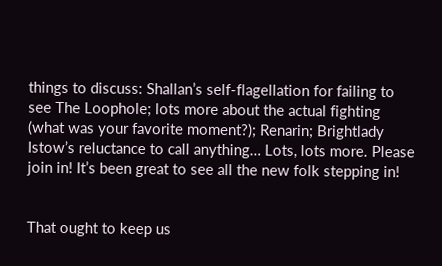things to discuss: Shallan’s self-flagellation for failing to see The Loophole; lots more about the actual fighting (what was your favorite moment?); Renarin; Brightlady Istow’s reluctance to call anything… Lots, lots more. Please join in! It’s been great to see all the new folk stepping in!


That ought to keep us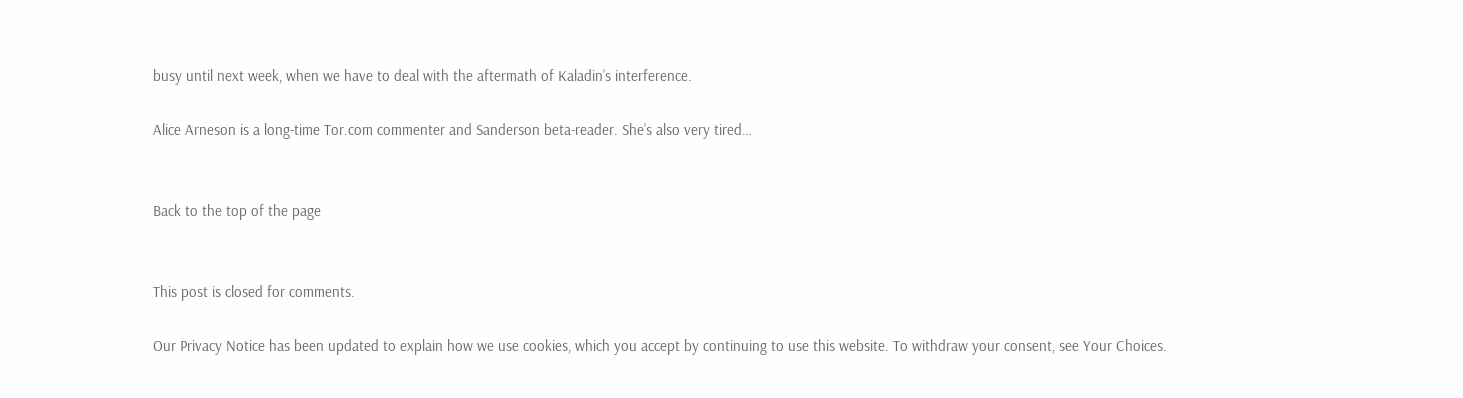busy until next week, when we have to deal with the aftermath of Kaladin’s interference.

Alice Arneson is a long-time Tor.com commenter and Sanderson beta-reader. She’s also very tired…


Back to the top of the page


This post is closed for comments.

Our Privacy Notice has been updated to explain how we use cookies, which you accept by continuing to use this website. To withdraw your consent, see Your Choices.